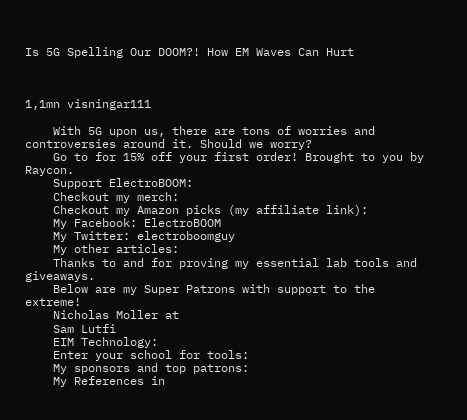Is 5G Spelling Our DOOM?! How EM Waves Can Hurt



1,1mn visningar111

    With 5G upon us, there are tons of worries and controversies around it. Should we worry?
    Go to for 15% off your first order! Brought to you by Raycon.
    Support ElectroBOOM:
    Checkout my merch:
    Checkout my Amazon picks (my affiliate link):
    My Facebook: ElectroBOOM
    My Twitter: electroboomguy
    My other articles:
    Thanks to and for proving my essential lab tools and giveaways.
    Below are my Super Patrons with support to the extreme!
    Nicholas Moller at
    Sam Lutfi
    EIM Technology:
    Enter your school for tools:
    My sponsors and top patrons:
    My References in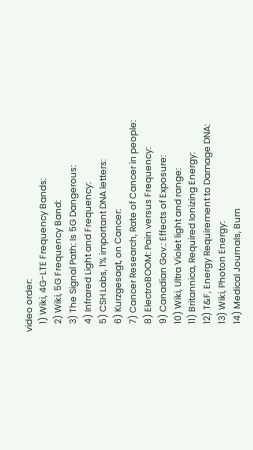video order:
    1) Wiki, 4G-LTE Frequency Bands:
    2) Wiki, 5G Frequency Band:
    3) The Signal Path: Is 5G Dangerous:
    4) Infrared Light and Frequency:
    5) CSH Labs, 1% important DNA letters:
    6) Kurzgesagt, on Cancer:
    7) Cancer Research, Rate of Cancer in people:
    8) ElectroBOOM: Pain versus Frequency:
    9) Canadian Gov.: Effects of Exposure:
    10) Wiki, Ultra Violet light and range:
    11) Britannica, Required Ionizing Energy:
    12) T&F, Energy Requirement to Damage DNA:
    13) Wiki, Photon Energy:
    14) Medical Journals, Burn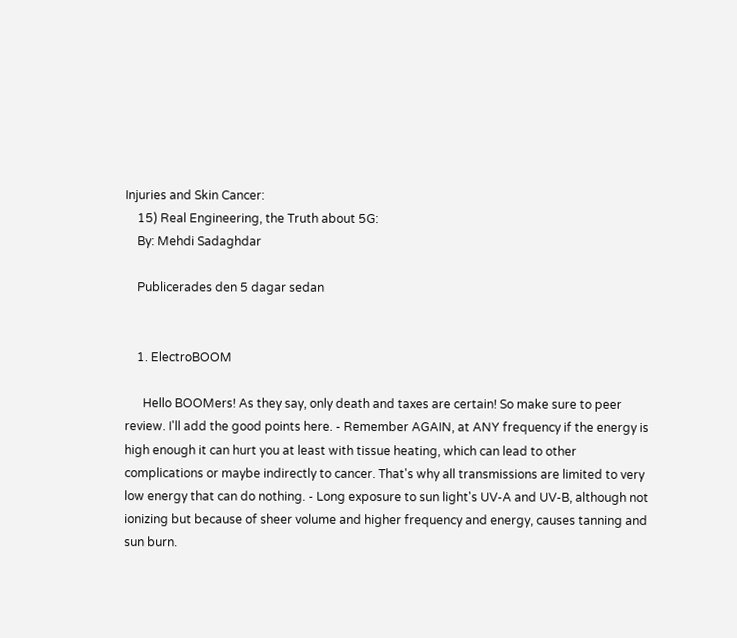Injuries and Skin Cancer:
    15) Real Engineering, the Truth about 5G:
    By: Mehdi Sadaghdar

    Publicerades den 5 dagar sedan


    1. ElectroBOOM

      Hello BOOMers! As they say, only death and taxes are certain! So make sure to peer review. I'll add the good points here. - Remember AGAIN, at ANY frequency if the energy is high enough it can hurt you at least with tissue heating, which can lead to other complications or maybe indirectly to cancer. That's why all transmissions are limited to very low energy that can do nothing. - Long exposure to sun light's UV-A and UV-B, although not ionizing but because of sheer volume and higher frequency and energy, causes tanning and sun burn.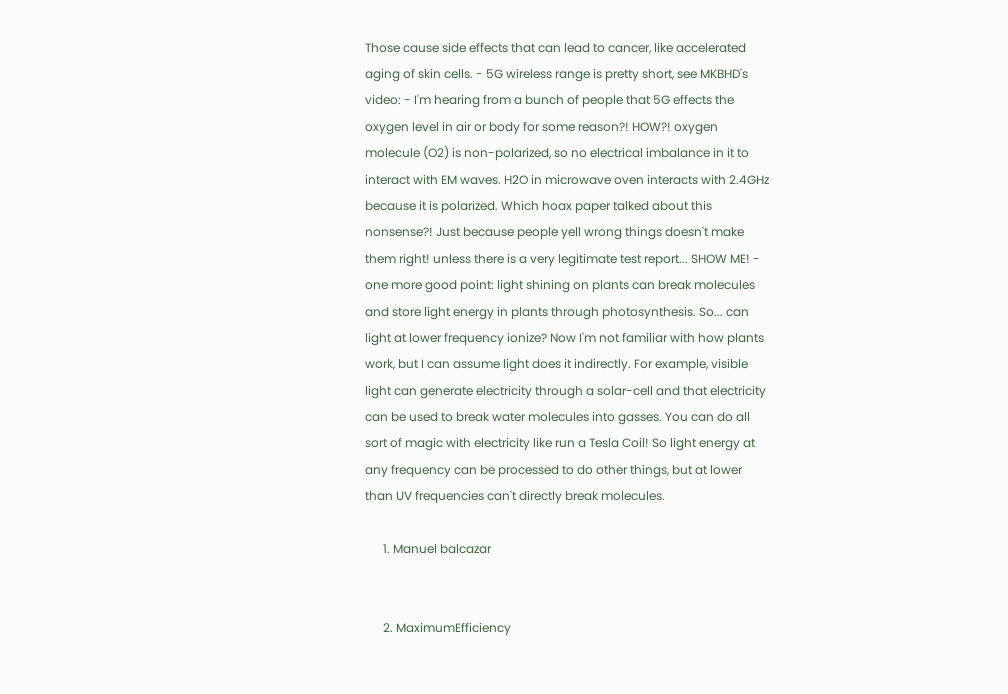Those cause side effects that can lead to cancer, like accelerated aging of skin cells. - 5G wireless range is pretty short, see MKBHD's video: - I'm hearing from a bunch of people that 5G effects the oxygen level in air or body for some reason?! HOW?! oxygen molecule (O2) is non-polarized, so no electrical imbalance in it to interact with EM waves. H2O in microwave oven interacts with 2.4GHz because it is polarized. Which hoax paper talked about this nonsense?! Just because people yell wrong things doesn't make them right! unless there is a very legitimate test report... SHOW ME! - one more good point: light shining on plants can break molecules and store light energy in plants through photosynthesis. So... can light at lower frequency ionize? Now I'm not familiar with how plants work, but I can assume light does it indirectly. For example, visible light can generate electricity through a solar-cell and that electricity can be used to break water molecules into gasses. You can do all sort of magic with electricity like run a Tesla Coil! So light energy at any frequency can be processed to do other things, but at lower than UV frequencies can't directly break molecules.

      1. Manuel balcazar


      2. MaximumEfficiency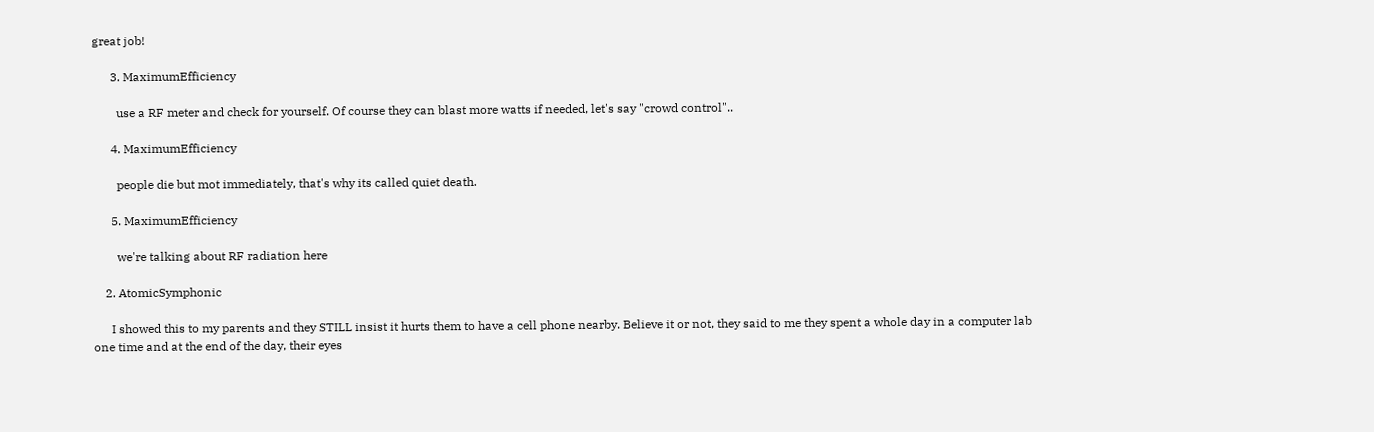great job!

      3. MaximumEfficiency

        use a RF meter and check for yourself. Of course they can blast more watts if needed, let's say "crowd control"..

      4. MaximumEfficiency

        people die but mot immediately, that's why its called quiet death.

      5. MaximumEfficiency

        we're talking about RF radiation here

    2. AtomicSymphonic

      I showed this to my parents and they STILL insist it hurts them to have a cell phone nearby. Believe it or not, they said to me they spent a whole day in a computer lab one time and at the end of the day, their eyes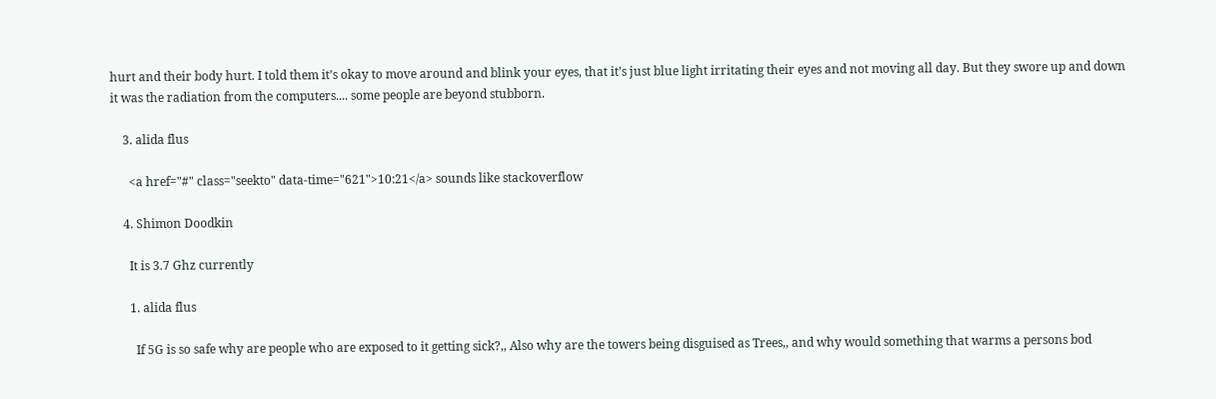hurt and their body hurt. I told them it’s okay to move around and blink your eyes, that it’s just blue light irritating their eyes and not moving all day. But they swore up and down it was the radiation from the computers.... some people are beyond stubborn.

    3. alida flus

      <a href="#" class="seekto" data-time="621">10:21</a> sounds like stackoverflow

    4. Shimon Doodkin

      It is 3.7 Ghz currently

      1. alida flus

        If 5G is so safe why are people who are exposed to it getting sick?,, Also why are the towers being disguised as Trees,, and why would something that warms a persons bod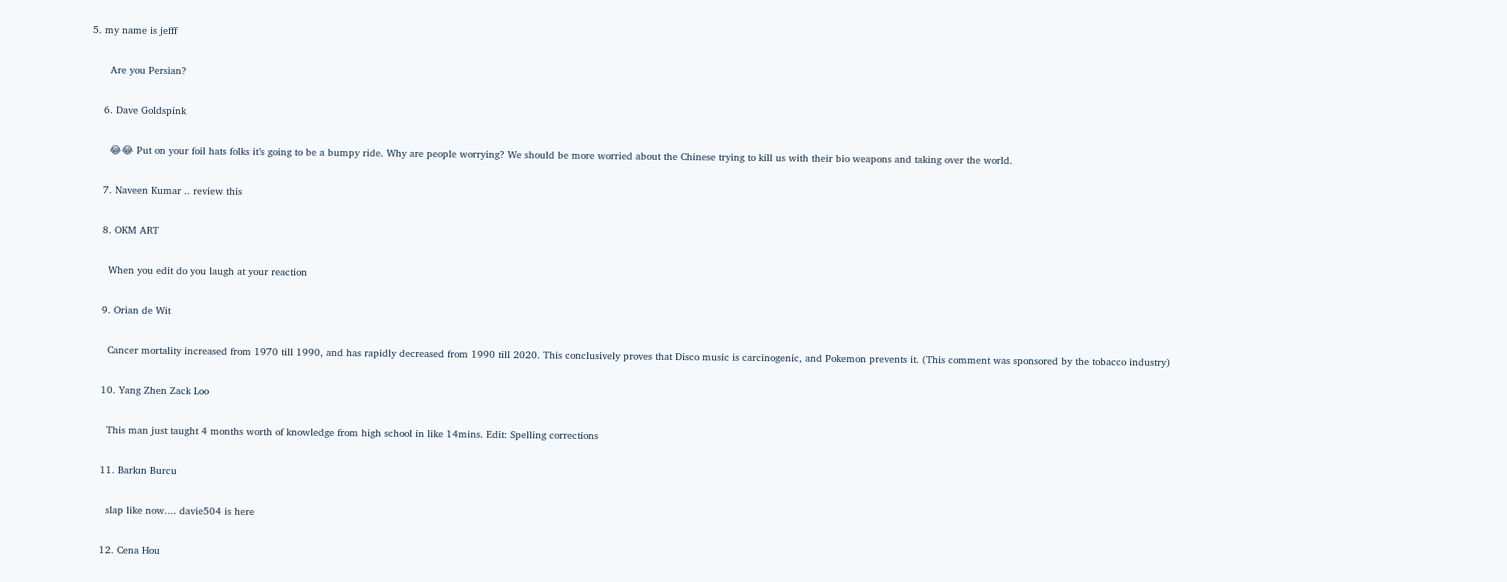5. my name is jefff

      Are you Persian?

    6. Dave Goldspink

      😂😂 Put on your foil hats folks it’s going to be a bumpy ride. Why are people worrying? We should be more worried about the Chinese trying to kill us with their bio weapons and taking over the world.

    7. Naveen Kumar .. review this

    8. OKM ART

      When you edit do you laugh at your reaction

    9. Orian de Wit

      Cancer mortality increased from 1970 till 1990, and has rapidly decreased from 1990 till 2020. This conclusively proves that Disco music is carcinogenic, and Pokemon prevents it. (This comment was sponsored by the tobacco industry)

    10. Yang Zhen Zack Loo

      This man just taught 4 months worth of knowledge from high school in like 14mins. Edit: Spelling corrections

    11. Barkın Burcu

      slap like now.... davie504 is here

    12. Cena Hou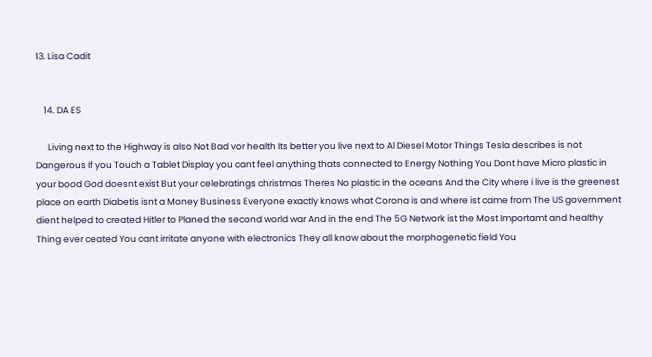13. Lisa Cadit


    14. DA ES

      Living next to the Highway is also Not Bad vor health Its better you live next to Al Diesel Motor Things Tesla describes is not Dangerous If you Touch a Tablet Display you cant feel anything thats connected to Energy Nothing You Dont have Micro plastic in your bood God doesnt exist But your celebratings christmas Theres No plastic in the oceans And the City where i live is the greenest place on earth Diabetis isnt a Money Business Everyone exactly knows what Corona is and where ist came from The US government dient helped to created Hitler to Planed the second world war And in the end The 5G Network ist the Most Importamt and healthy Thing ever ceated You cant irritate anyone with electronics They all know about the morphogenetic field You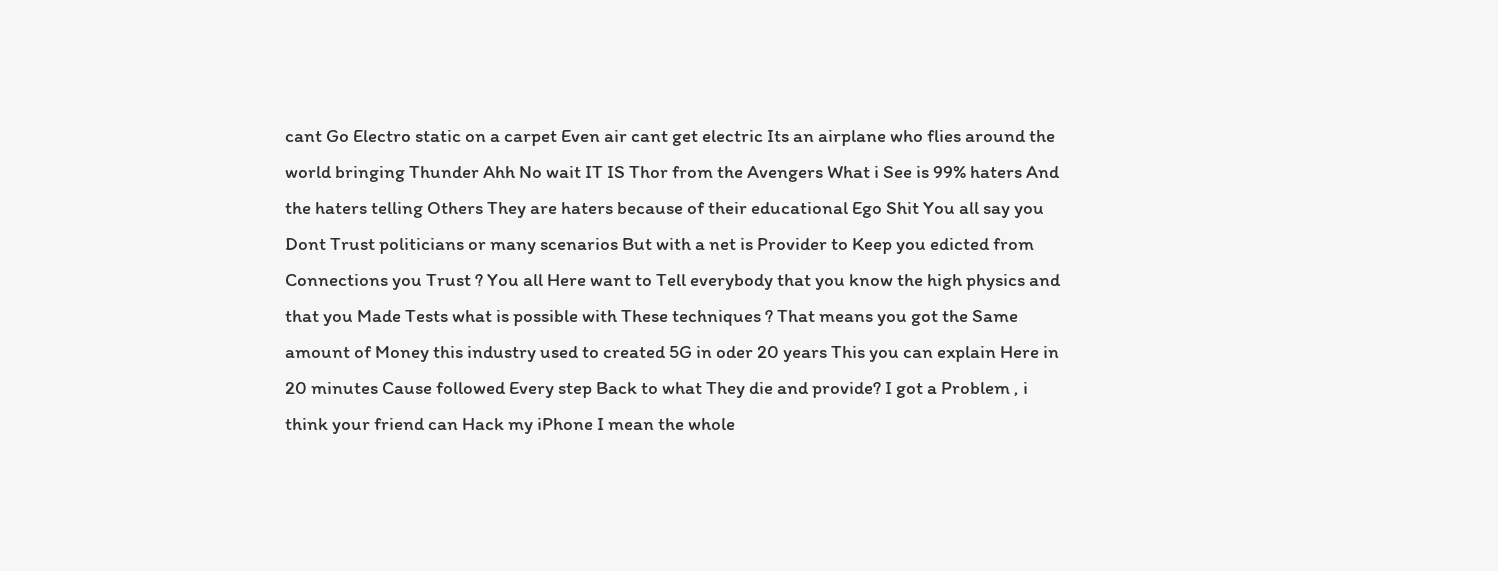cant Go Electro static on a carpet Even air cant get electric Its an airplane who flies around the world bringing Thunder Ahh No wait IT IS Thor from the Avengers What i See is 99% haters And the haters telling Others They are haters because of their educational Ego Shit You all say you Dont Trust politicians or many scenarios But with a net is Provider to Keep you edicted from Connections you Trust ? You all Here want to Tell everybody that you know the high physics and that you Made Tests what is possible with These techniques ? That means you got the Same amount of Money this industry used to created 5G in oder 20 years This you can explain Here in 20 minutes Cause followed Every step Back to what They die and provide? I got a Problem , i think your friend can Hack my iPhone I mean the whole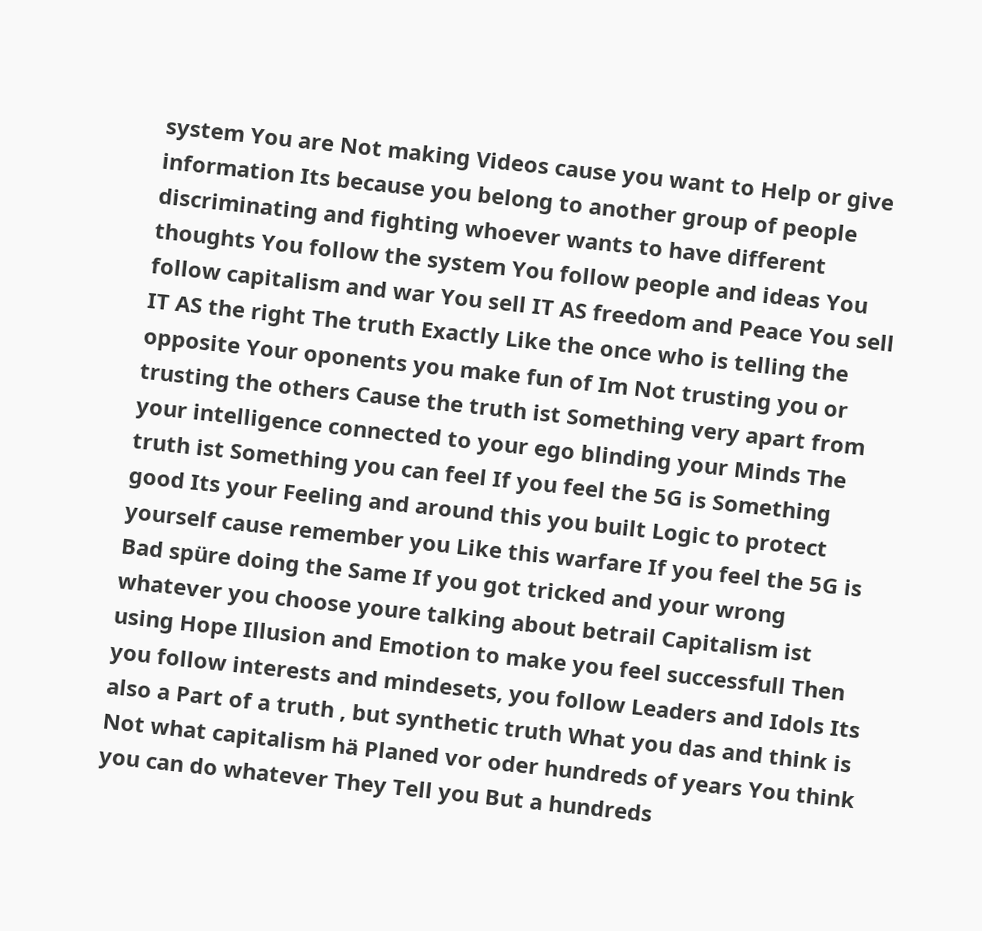system You are Not making Videos cause you want to Help or give information Its because you belong to another group of people discriminating and fighting whoever wants to have different thoughts You follow the system You follow people and ideas You follow capitalism and war You sell IT AS freedom and Peace You sell IT AS the right The truth Exactly Like the once who is telling the opposite Your oponents you make fun of Im Not trusting you or trusting the others Cause the truth ist Something very apart from your intelligence connected to your ego blinding your Minds The truth ist Something you can feel If you feel the 5G is Something good Its your Feeling and around this you built Logic to protect yourself cause remember you Like this warfare If you feel the 5G is Bad spüre doing the Same If you got tricked and your wrong whatever you choose youre talking about betrail Capitalism ist using Hope Illusion and Emotion to make you feel successfull Then you follow interests and mindesets, you follow Leaders and Idols Its also a Part of a truth , but synthetic truth What you das and think is Not what capitalism hä Planed vor oder hundreds of years You think you can do whatever They Tell you But a hundreds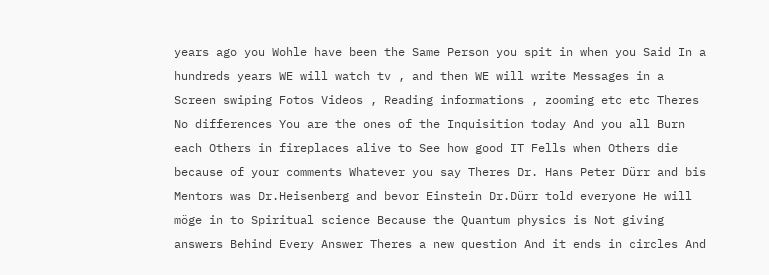years ago you Wohle have been the Same Person you spit in when you Said In a hundreds years WE will watch tv , and then WE will write Messages in a Screen swiping Fotos Videos , Reading informations , zooming etc etc Theres No differences You are the ones of the Inquisition today And you all Burn each Others in fireplaces alive to See how good IT Fells when Others die because of your comments Whatever you say Theres Dr. Hans Peter Dürr and bis Mentors was Dr.Heisenberg and bevor Einstein Dr.Dürr told everyone He will möge in to Spiritual science Because the Quantum physics is Not giving answers Behind Every Answer Theres a new question And it ends in circles And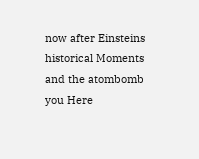now after Einsteins historical Moments and the atombomb you Here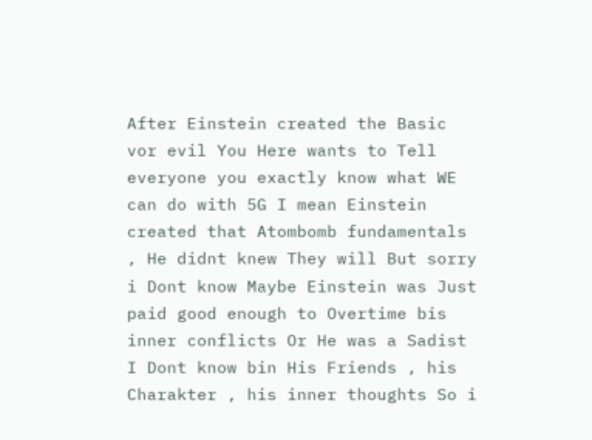After Einstein created the Basic vor evil You Here wants to Tell everyone you exactly know what WE can do with 5G I mean Einstein created that Atombomb fundamentals , He didnt knew They will But sorry i Dont know Maybe Einstein was Just paid good enough to Overtime bis inner conflicts Or He was a Sadist I Dont know bin His Friends , his Charakter , his inner thoughts So i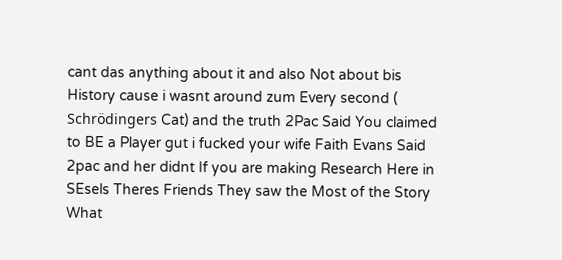cant das anything about it and also Not about bis History cause i wasnt around zum Every second ( Schrödingers Cat) and the truth 2Pac Said You claimed to BE a Player gut i fucked your wife Faith Evans Said 2pac and her didnt If you are making Research Here in SEsels Theres Friends They saw the Most of the Story What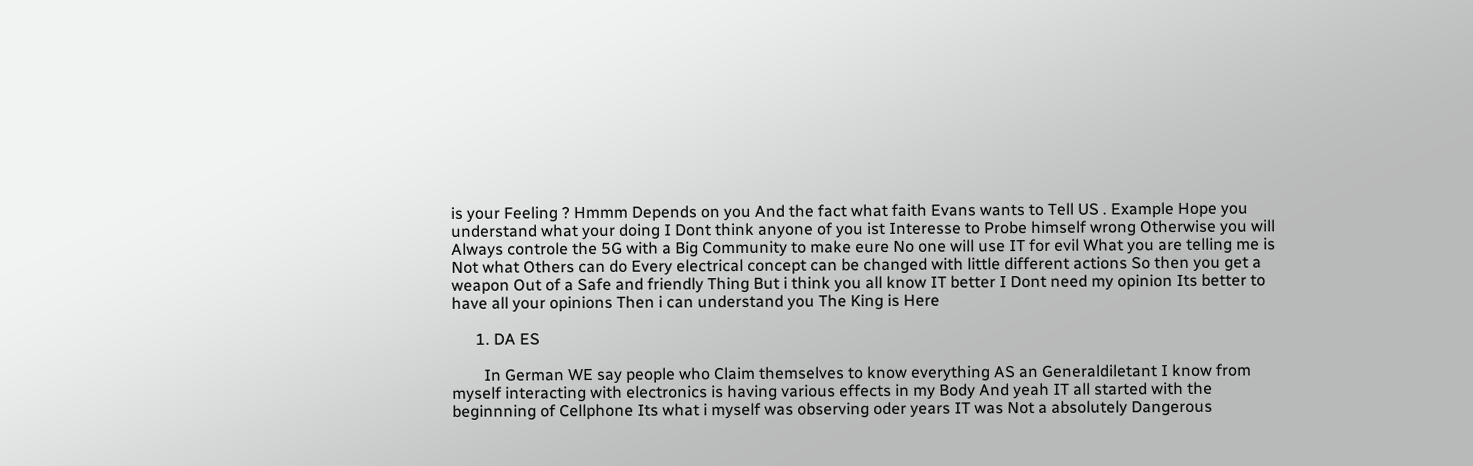is your Feeling ? Hmmm Depends on you And the fact what faith Evans wants to Tell US . Example Hope you understand what your doing I Dont think anyone of you ist Interesse to Probe himself wrong Otherwise you will Always controle the 5G with a Big Community to make eure No one will use IT for evil What you are telling me is Not what Others can do Every electrical concept can be changed with little different actions So then you get a weapon Out of a Safe and friendly Thing But i think you all know IT better I Dont need my opinion Its better to have all your opinions Then i can understand you The King is Here

      1. DA ES

        In German WE say people who Claim themselves to know everything AS an Generaldiletant I know from myself interacting with electronics is having various effects in my Body And yeah IT all started with the beginnning of Cellphone Its what i myself was observing oder years IT was Not a absolutely Dangerous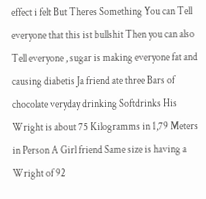effect i felt But Theres Something You can Tell everyone that this ist bullshit Then you can also Tell everyone , sugar is making everyone fat and causing diabetis Ja friend ate three Bars of chocolate veryday drinking Softdrinks His Wright is about 75 Kilogramms in 1,79 Meters in Person A Girl friend Same size is having a Wright of 92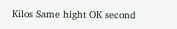Kilos Same hight OK second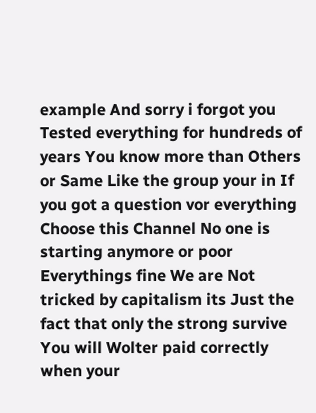example And sorry i forgot you Tested everything for hundreds of years You know more than Others or Same Like the group your in If you got a question vor everything Choose this Channel No one is starting anymore or poor Everythings fine We are Not tricked by capitalism its Just the fact that only the strong survive You will Wolter paid correctly when your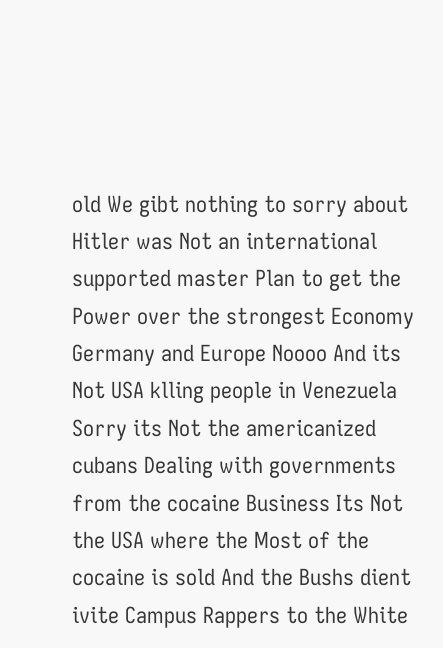old We gibt nothing to sorry about Hitler was Not an international supported master Plan to get the Power over the strongest Economy Germany and Europe Noooo And its Not USA klling people in Venezuela Sorry its Not the americanized cubans Dealing with governments from the cocaine Business Its Not the USA where the Most of the cocaine is sold And the Bushs dient ivite Campus Rappers to the White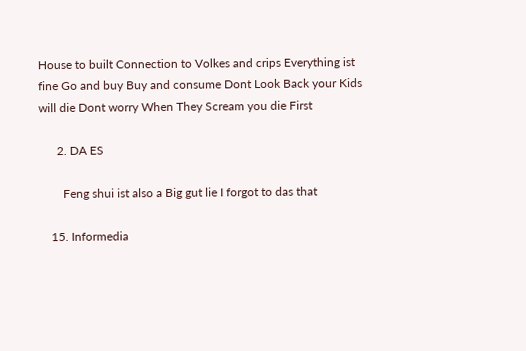House to built Connection to Volkes and crips Everything ist fine Go and buy Buy and consume Dont Look Back your Kids will die Dont worry When They Scream you die First

      2. DA ES

        Feng shui ist also a Big gut lie I forgot to das that

    15. Informedia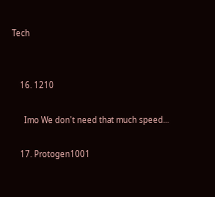Tech


    16. 1210

      Imo We don't need that much speed...

    17. Protogen1001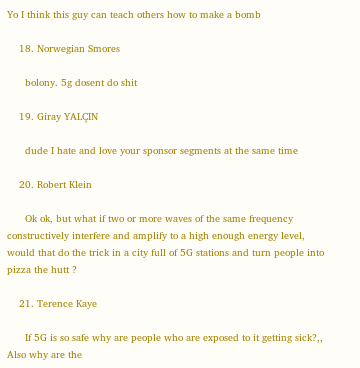Yo I think this guy can teach others how to make a bomb

    18. Norwegian Smores

      bolony. 5g dosent do shit

    19. Giray YALÇIN

      dude I hate and love your sponsor segments at the same time

    20. Robert Klein

      Ok ok, but what if two or more waves of the same frequency constructively interfere and amplify to a high enough energy level, would that do the trick in a city full of 5G stations and turn people into pizza the hutt ?

    21. Terence Kaye

      If 5G is so safe why are people who are exposed to it getting sick?,, Also why are the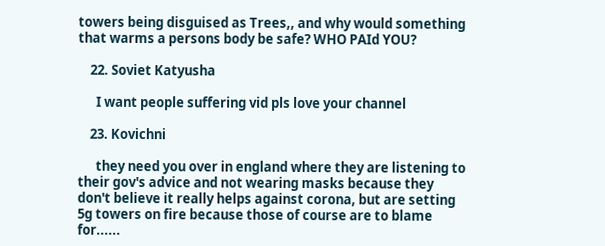towers being disguised as Trees,, and why would something that warms a persons body be safe? WHO PAId YOU?

    22. Soviet Katyusha

      I want people suffering vid pls love your channel

    23. Kovichni

      they need you over in england where they are listening to their gov's advice and not wearing masks because they don't believe it really helps against corona, but are setting 5g towers on fire because those of course are to blame for......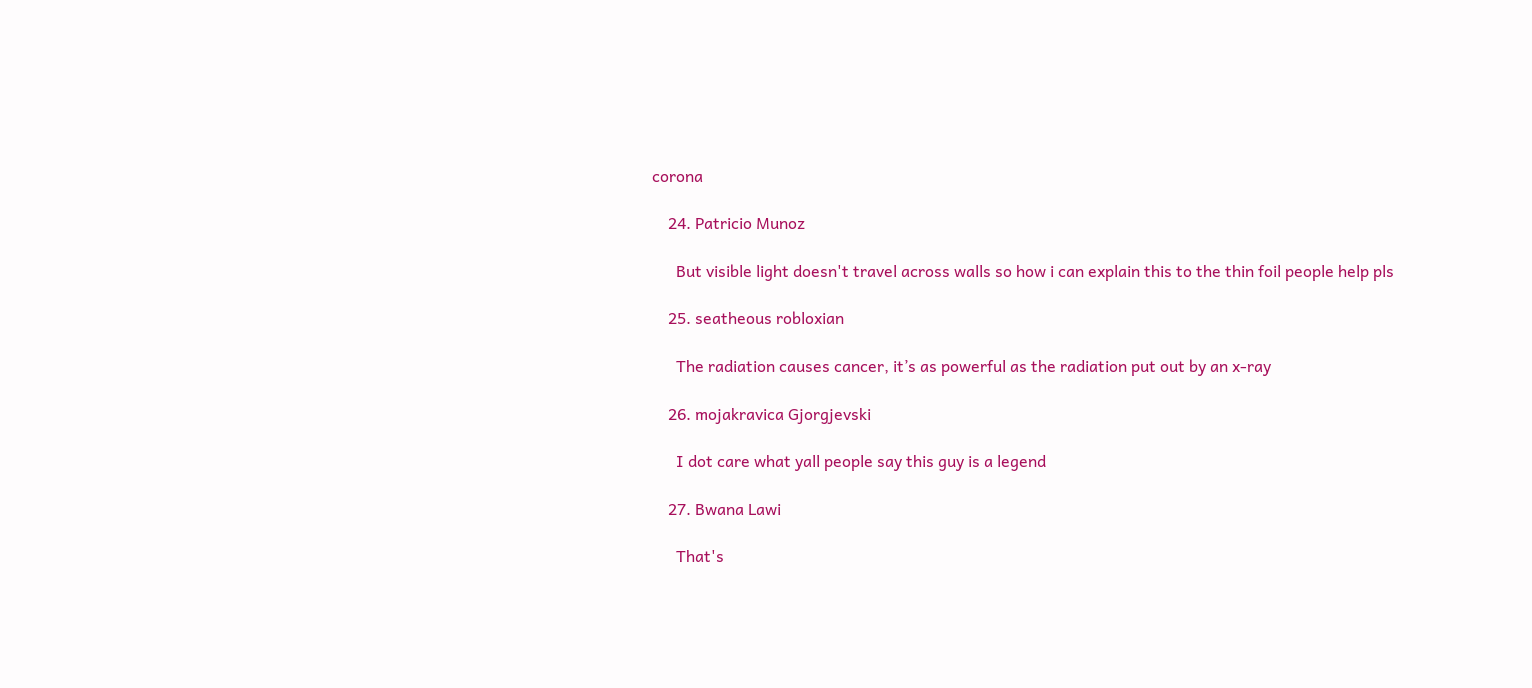corona

    24. Patricio Munoz

      But visible light doesn't travel across walls so how i can explain this to the thin foil people help pls

    25. seatheous robloxian

      The radiation causes cancer, it’s as powerful as the radiation put out by an x-ray

    26. mojakravica Gjorgjevski

      I dot care what yall people say this guy is a legend

    27. Bwana Lawi

      That's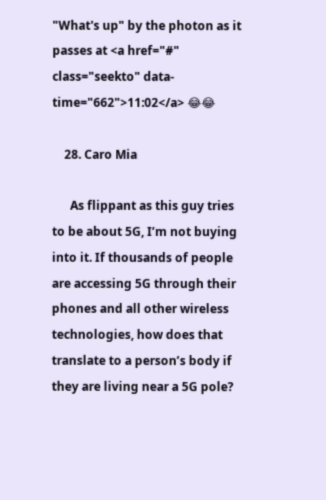"What's up" by the photon as it passes at <a href="#" class="seekto" data-time="662">11:02</a> 😂😂

    28. Caro Mia

      As flippant as this guy tries to be about 5G, I’m not buying into it. If thousands of people are accessing 5G through their phones and all other wireless technologies, how does that translate to a person’s body if they are living near a 5G pole?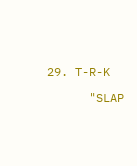29. T-R-K

      "SLAP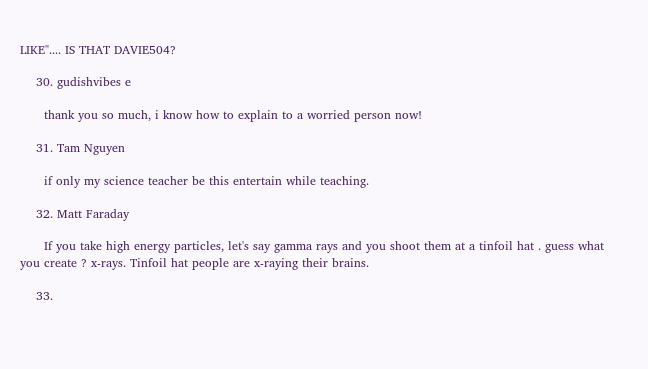LIKE".... IS THAT DAVIE504?

    30. gudishvibes e

      thank you so much, i know how to explain to a worried person now!

    31. Tam Nguyen

      if only my science teacher be this entertain while teaching.

    32. Matt Faraday

      If you take high energy particles, let's say gamma rays and you shoot them at a tinfoil hat . guess what you create ? x-rays. Tinfoil hat people are x-raying their brains.

    33.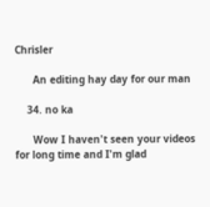Chrisler

      An editing hay day for our man

    34. no ka

      Wow I haven't seen your videos for long time and I'm glad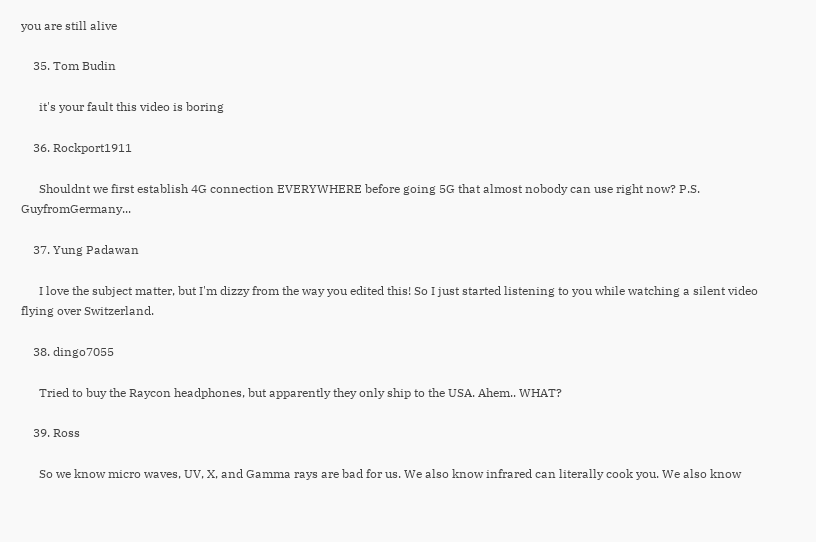you are still alive

    35. Tom Budin

      it's your fault this video is boring

    36. Rockport1911

      Shouldnt we first establish 4G connection EVERYWHERE before going 5G that almost nobody can use right now? P.S. GuyfromGermany...

    37. Yung Padawan

      I love the subject matter, but I'm dizzy from the way you edited this! So I just started listening to you while watching a silent video flying over Switzerland.

    38. dingo7055

      Tried to buy the Raycon headphones, but apparently they only ship to the USA. Ahem.. WHAT?

    39. Ross

      So we know micro waves, UV, X, and Gamma rays are bad for us. We also know infrared can literally cook you. We also know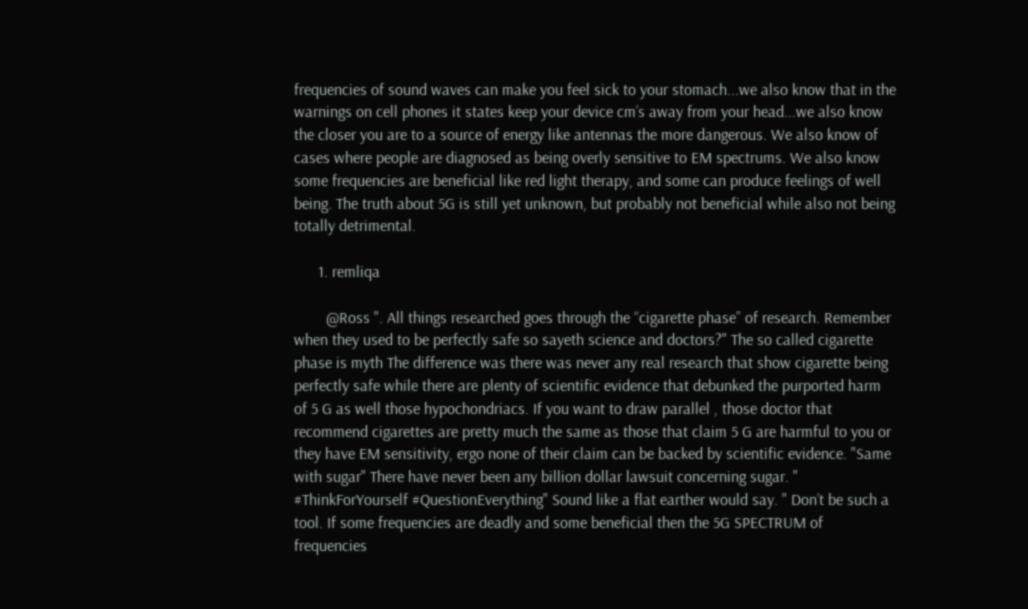frequencies of sound waves can make you feel sick to your stomach...we also know that in the warnings on cell phones it states keep your device cm’s away from your head...we also know the closer you are to a source of energy like antennas the more dangerous. We also know of cases where people are diagnosed as being overly sensitive to EM spectrums. We also know some frequencies are beneficial like red light therapy, and some can produce feelings of well being. The truth about 5G is still yet unknown, but probably not beneficial while also not being totally detrimental.

      1. remliqa

        @Ross ". All things researched goes through the “cigarette phase” of research. Remember when they used to be perfectly safe so sayeth science and doctors?" The so called cigarette phase is myth The difference was there was never any real research that show cigarette being perfectly safe while there are plenty of scientific evidence that debunked the purported harm of 5 G as well those hypochondriacs. If you want to draw parallel , those doctor that recommend cigarettes are pretty much the same as those that claim 5 G are harmful to you or they have EM sensitivity, ergo none of their claim can be backed by scientific evidence. "Same with sugar" There have never been any billion dollar lawsuit concerning sugar. " #ThinkForYourself #QuestionEverything" Sound like a flat earther would say. " Don’t be such a tool. If some frequencies are deadly and some beneficial then the 5G SPECTRUM of frequencies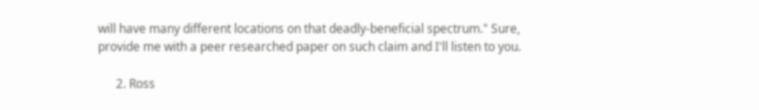will have many different locations on that deadly-beneficial spectrum." Sure, provide me with a peer researched paper on such claim and I'll listen to you.

      2. Ross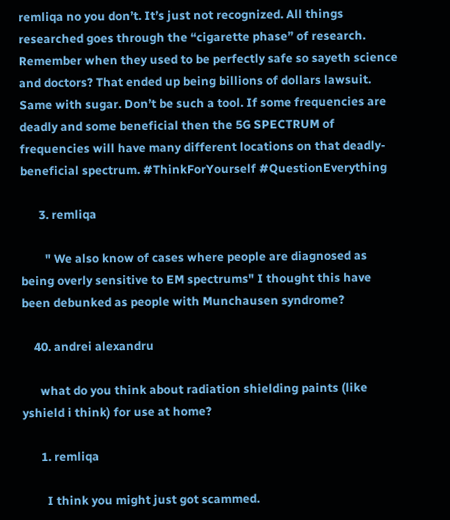remliqa no you don’t. It’s just not recognized. All things researched goes through the “cigarette phase” of research. Remember when they used to be perfectly safe so sayeth science and doctors? That ended up being billions of dollars lawsuit. Same with sugar. Don’t be such a tool. If some frequencies are deadly and some beneficial then the 5G SPECTRUM of frequencies will have many different locations on that deadly-beneficial spectrum. #ThinkForYourself #QuestionEverything

      3. remliqa

        " We also know of cases where people are diagnosed as being overly sensitive to EM spectrums" I thought this have been debunked as people with Munchausen syndrome?

    40. andrei alexandru

      what do you think about radiation shielding paints (like yshield i think) for use at home?

      1. remliqa

        I think you might just got scammed.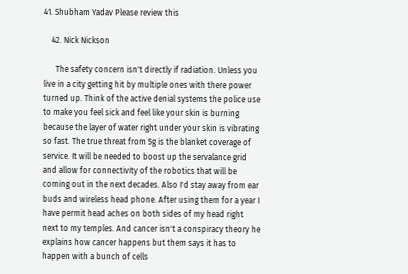41. Shubham Yadav Please review this

    42. Nick Nickson

      The safety concern isn't directly if radiation. Unless you live in a city getting hit by multiple ones with there power turned up. Think of the active denial systems the police use to make you feel sick and feel like your skin is burning because the layer of water right under your skin is vibrating so fast. The true threat from 5g is the blanket coverage of service. It will be needed to boost up the servalance grid and allow for connectivity of the robotics that will be coming out in the next decades. Also I'd stay away from ear buds and wireless head phone. After using them for a year I have permit head aches on both sides of my head right next to my temples. And cancer isn't a conspiracy theory he explains how cancer happens but them says it has to happen with a bunch of cells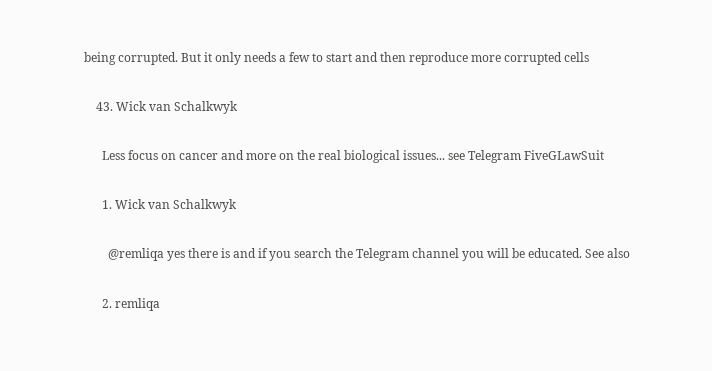being corrupted. But it only needs a few to start and then reproduce more corrupted cells

    43. Wick van Schalkwyk

      Less focus on cancer and more on the real biological issues... see Telegram FiveGLawSuit

      1. Wick van Schalkwyk

        @remliqa yes there is and if you search the Telegram channel you will be educated. See also

      2. remliqa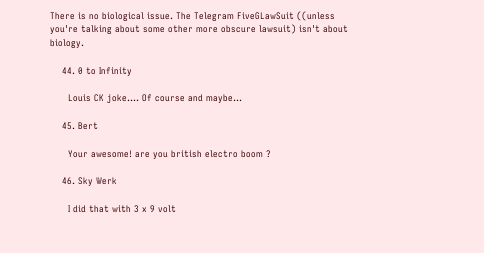There is no biological issue. The Telegram FiveGLawSuit ((unless you're talking about some other more obscure lawsuit) isn't about biology.

    44. 0 to Infinity

      Louis CK joke.... Of course and maybe...

    45. Bert

      Your awesome! are you british electro boom ?

    46. Sky Werk

      I did that with 3 x 9 volt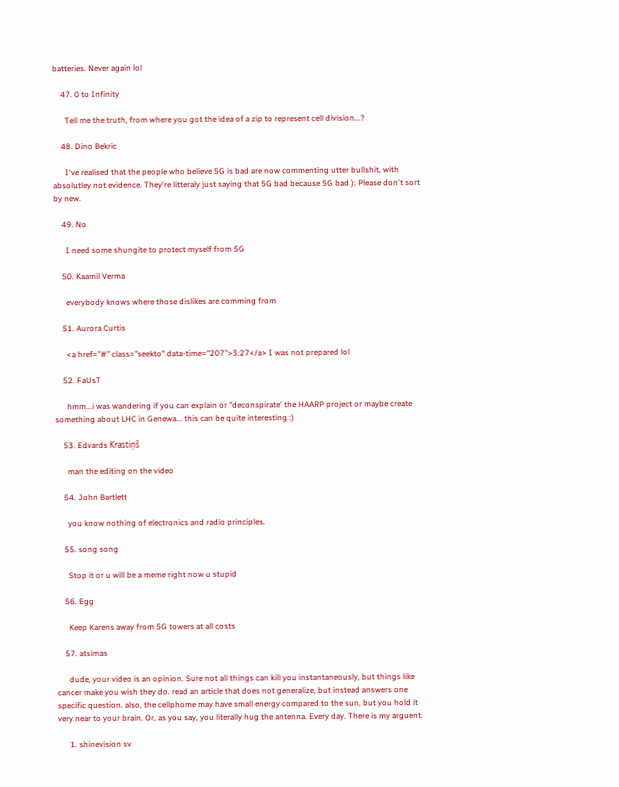batteries. Never again lol

    47. 0 to Infinity

      Tell me the truth, from where you got the idea of a zip to represent cell division...?

    48. Dino Bekric

      I've realised that the people who believe 5G is bad are now commenting utter bullshit, with absolutley not evidence. They're litteraly just saying that 5G bad because 5G bad ): Please don't sort by new.

    49. No

      I need some shungite to protect myself from 5G

    50. Kaamil Verma

      everybody knows where those dislikes are comming from

    51. Aurora Curtis

      <a href="#" class="seekto" data-time="207">3:27</a> I was not prepared lol

    52. FaUsT

      hmm...i was wandering if you can explain or "deconspirate' the HAARP project or maybe create something about LHC in Genewa... this can be quite interesting :)

    53. Edvards Krastiņš

      man the editing on the video

    54. John Bartlett

      you know nothing of electronics and radio principles.

    55. song song

      Stop it or u will be a meme right now u stupid

    56. Egg

      Keep Karens away from 5G towers at all costs

    57. atsimas

      dude, your video is an opinion. Sure not all things can kill you instantaneously, but things like cancer make you wish they do. read an article that does not generalize, but instead answers one specific question. also, the cellphome may have small energy compared to the sun, but you hold it very near to your brain. Or, as you say, you literally hug the antenna. Every day. There is my arguent.

      1. shinevision sv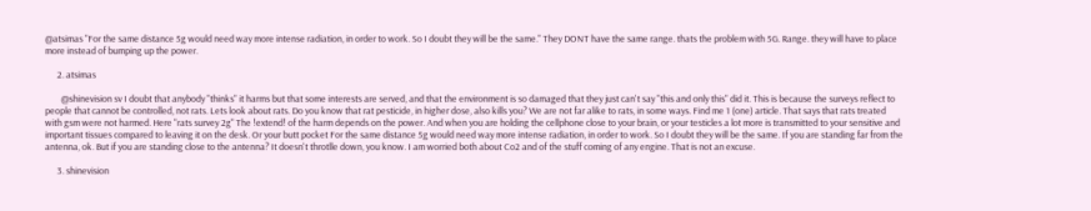@atsimas "For the same distance 5g would need way more intense radiation, in order to work. So I doubt they will be the same." They DONT have the same range. thats the problem with 5G. Range. they will have to place more instead of bumping up the power.

      2. atsimas

        @shinevision sv I doubt that anybody "thinks" it harms but that some interests are served, and that the environment is so damaged that they just can't say "this and only this" did it. This is because the surveys reflect to people that cannot be controlled, not rats. Lets look about rats. Do you know that rat pesticide, in higher dose, also kills you? We are not far alike to rats, in some ways. Find me 1 (one) article. That says that rats treated with gsm were not harmed. Here "rats survey 2g" The !extend! of the harm depends on the power. And when you are holding the cellphone close to your brain, or your testicles a lot more is transmitted to your sensitive and important tissues compared to leaving it on the desk. Or your butt pocket For the same distance 5g would need way more intense radiation, in order to work. So I doubt they will be the same. If you are standing far from the antenna, ok. But if you are standing close to the antenna? It doesn't throtlle down, you know. I am worried both about Co2 and of the stuff coming of any engine. That is not an excuse.

      3. shinevision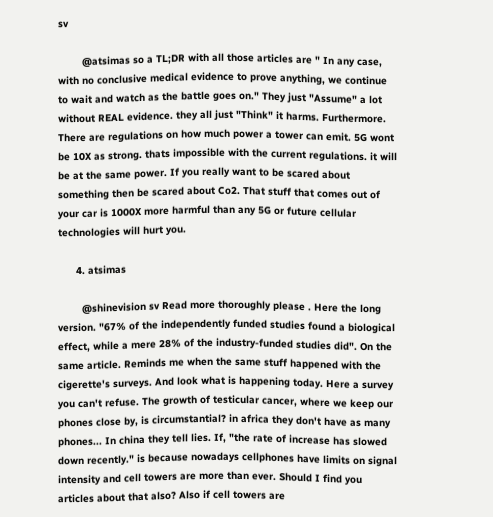sv

        @atsimas so a TL;DR with all those articles are " In any case, with no conclusive medical evidence to prove anything, we continue to wait and watch as the battle goes on." They just "Assume" a lot without REAL evidence. they all just "Think" it harms. Furthermore. There are regulations on how much power a tower can emit. 5G wont be 10X as strong. thats impossible with the current regulations. it will be at the same power. If you really want to be scared about something then be scared about Co2. That stuff that comes out of your car is 1000X more harmful than any 5G or future cellular technologies will hurt you.

      4. atsimas

        @shinevision sv Read more thoroughly please . Here the long version. "67% of the independently funded studies found a biological effect, while a mere 28% of the industry-funded studies did". On the same article. Reminds me when the same stuff happened with the cigerette's surveys. And look what is happening today. Here a survey you can't refuse. The growth of testicular cancer, where we keep our phones close by, is circumstantial? in africa they don't have as many phones... In china they tell lies. If, "the rate of increase has slowed down recently." is because nowadays cellphones have limits on signal intensity and cell towers are more than ever. Should I find you articles about that also? Also if cell towers are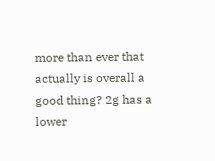more than ever that actually is overall a good thing? 2g has a lower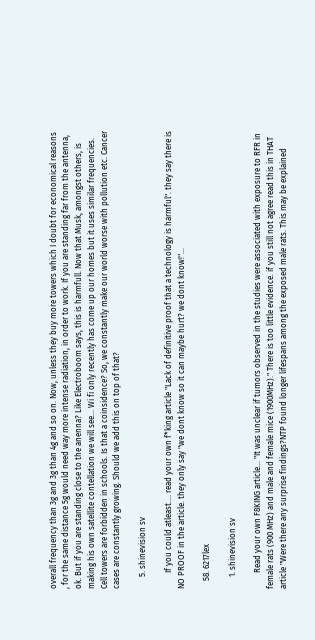overall frequency than 3g and 3g than 4g and so on. Now, unless they buy more towers which I doubt for economical reasons , for the same distance 5g would need way more intense radiation, in order to work. If you are standing far from the antenna, ok. But if you are standing close to the anenna? Like Electroboom says, this is harmfull. Now that Musk, amongst others, is making his own satellite contellation we will see... Wi fi only recently has come up our homes but it uses similar frequencies. Cell towers are forbidden in schools. Is that a coinsidence? So, we constantly make our world worse with pollution etc. Cancer cases are constantly growing. Should we add this on top of that?

      5. shinevision sv

        If you could atleast.... read your own f*king article "Lack of definitive proof that a technology is harmful". they say there is NO PROOF in the article. they only say "we dont know so it can maybe hurt? we dont know!"...

    58. 6217lex

      1. shinevision sv

        Read your own F8KING article... "It was unclear if tumors observed in the studies were associated with exposure to RFR in female rats (900 MHz) and male and female mice (1900MHz)." There is too little evidence. if you still not agree read this in THAT article "Were there any surprise findings?NTP found longer lifespans among the exposed male rats. This may be explained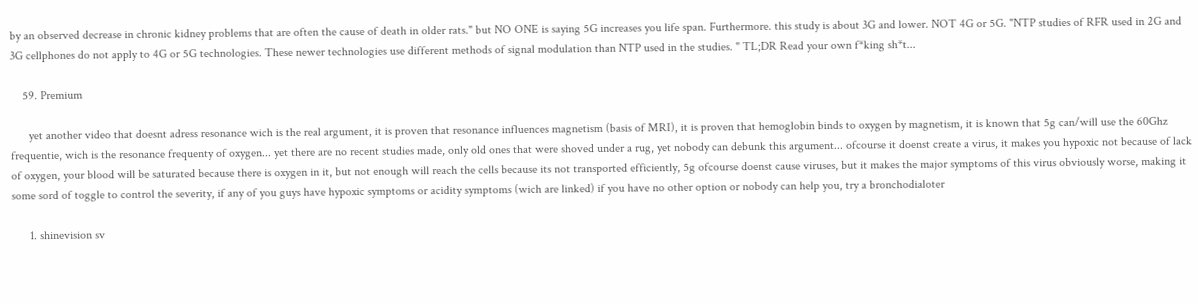by an observed decrease in chronic kidney problems that are often the cause of death in older rats." but NO ONE is saying 5G increases you life span. Furthermore. this study is about 3G and lower. NOT 4G or 5G. "NTP studies of RFR used in 2G and 3G cellphones do not apply to 4G or 5G technologies. These newer technologies use different methods of signal modulation than NTP used in the studies. " TL;DR Read your own f*king sh*t...

    59. Premium

      yet another video that doesnt adress resonance wich is the real argument, it is proven that resonance influences magnetism (basis of MRI), it is proven that hemoglobin binds to oxygen by magnetism, it is known that 5g can/will use the 60Ghz frequentie, wich is the resonance frequenty of oxygen... yet there are no recent studies made, only old ones that were shoved under a rug, yet nobody can debunk this argument... ofcourse it doenst create a virus, it makes you hypoxic not because of lack of oxygen, your blood will be saturated because there is oxygen in it, but not enough will reach the cells because its not transported efficiently, 5g ofcourse doenst cause viruses, but it makes the major symptoms of this virus obviously worse, making it some sord of toggle to control the severity, if any of you guys have hypoxic symptoms or acidity symptoms (wich are linked) if you have no other option or nobody can help you, try a bronchodialoter

      1. shinevision sv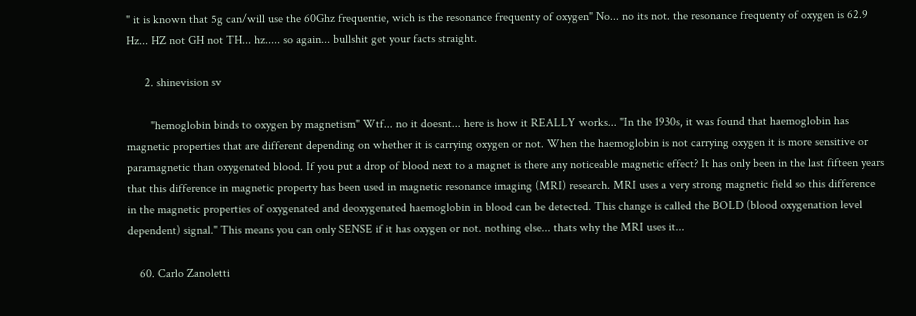" it is known that 5g can/will use the 60Ghz frequentie, wich is the resonance frequenty of oxygen" No... no its not. the resonance frequenty of oxygen is 62.9 Hz... HZ not GH not TH... hz..... so again... bullshit get your facts straight.

      2. shinevision sv

        "hemoglobin binds to oxygen by magnetism" Wtf... no it doesnt... here is how it REALLY works... "In the 1930s, it was found that haemoglobin has magnetic properties that are different depending on whether it is carrying oxygen or not. When the haemoglobin is not carrying oxygen it is more sensitive or paramagnetic than oxygenated blood. If you put a drop of blood next to a magnet is there any noticeable magnetic effect? It has only been in the last fifteen years that this difference in magnetic property has been used in magnetic resonance imaging (MRI) research. MRI uses a very strong magnetic field so this difference in the magnetic properties of oxygenated and deoxygenated haemoglobin in blood can be detected. This change is called the BOLD (blood oxygenation level dependent) signal." This means you can only SENSE if it has oxygen or not. nothing else... thats why the MRI uses it...

    60. Carlo Zanoletti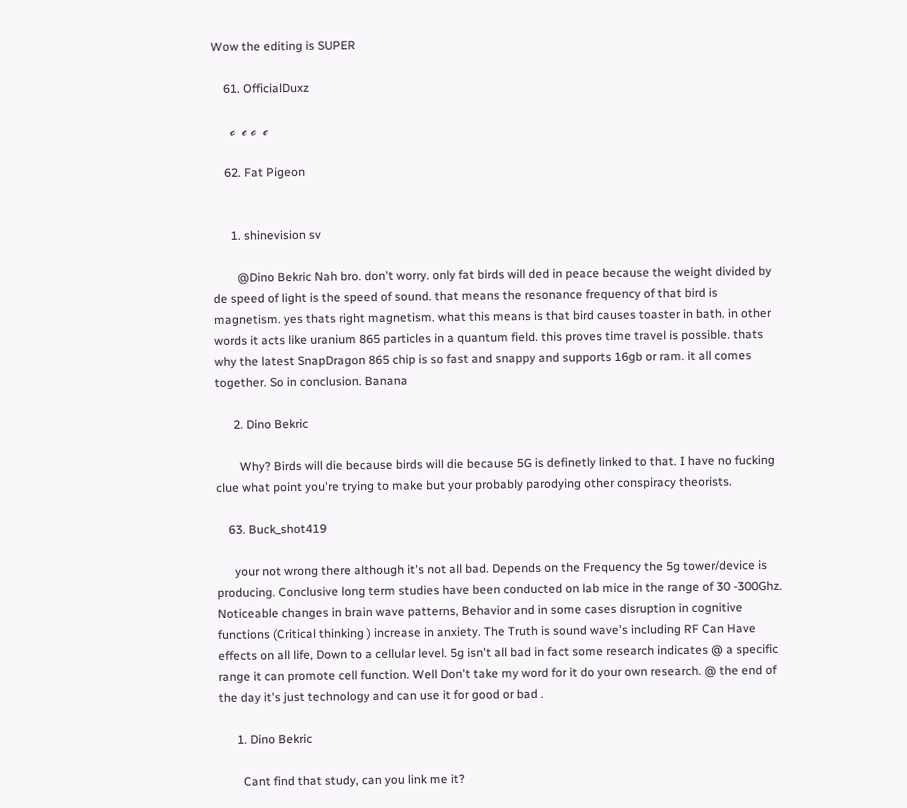Wow the editing is SUPER

    61. OfficialDuxz

      ℴ  ℯ ℴ  ℯ

    62. Fat Pigeon


      1. shinevision sv

        @Dino Bekric Nah bro. don't worry. only fat birds will ded in peace because the weight divided by de speed of light is the speed of sound. that means the resonance frequency of that bird is magnetism. yes thats right magnetism. what this means is that bird causes toaster in bath. in other words it acts like uranium 865 particles in a quantum field. this proves time travel is possible. thats why the latest SnapDragon 865 chip is so fast and snappy and supports 16gb or ram. it all comes together. So in conclusion. Banana

      2. Dino Bekric

        Why? Birds will die because birds will die because 5G is definetly linked to that. I have no fucking clue what point you're trying to make but your probably parodying other conspiracy theorists.

    63. Buck_shot419

      your not wrong there although it's not all bad. Depends on the Frequency the 5g tower/device is producing. Conclusive long term studies have been conducted on lab mice in the range of 30 -300Ghz. Noticeable changes in brain wave patterns, Behavior and in some cases disruption in cognitive functions (Critical thinking ) increase in anxiety. The Truth is sound wave's including RF Can Have effects on all life, Down to a cellular level. 5g isn't all bad in fact some research indicates @ a specific range it can promote cell function. Well Don't take my word for it do your own research. @ the end of the day it's just technology and can use it for good or bad .

      1. Dino Bekric

        Cant find that study, can you link me it?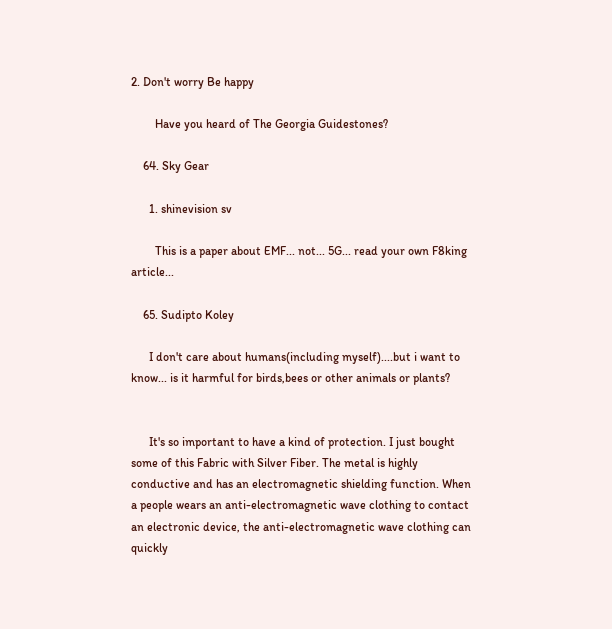2. Don't worry Be happy

        Have you heard of The Georgia Guidestones?

    64. Sky Gear

      1. shinevision sv

        This is a paper about EMF... not... 5G... read your own F8king article...

    65. Sudipto Koley

      I don't care about humans(including myself)....but i want to know... is it harmful for birds,bees or other animals or plants?


      It's so important to have a kind of protection. I just bought some of this Fabric with Silver Fiber. The metal is highly conductive and has an electromagnetic shielding function. When a people wears an anti-electromagnetic wave clothing to contact an electronic device, the anti-electromagnetic wave clothing can quickly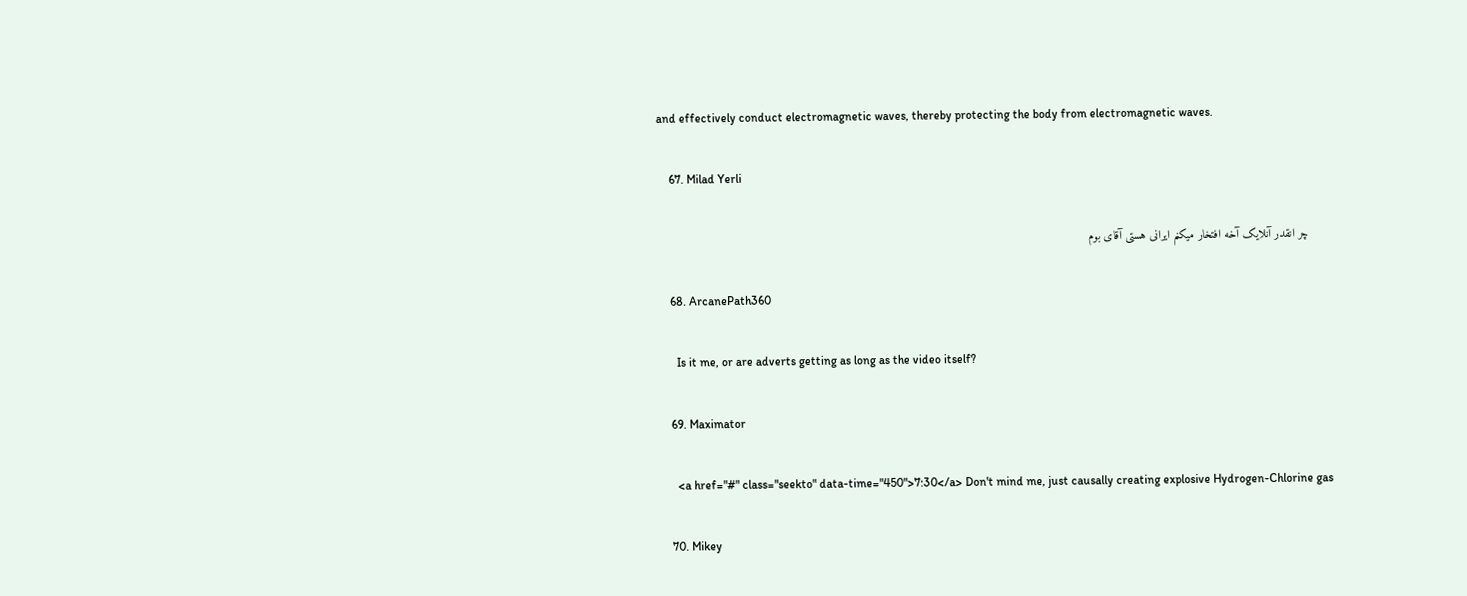and effectively conduct electromagnetic waves, thereby protecting the body from electromagnetic waves.

    67. Milad Yerli

      چر انقدر آنلایک آخه افتخار میکنم ایرانی هستی آقای بوم

    68. ArcanePath360

      Is it me, or are adverts getting as long as the video itself?

    69. Maximator

      <a href="#" class="seekto" data-time="450">7:30</a> Don't mind me, just causally creating explosive Hydrogen-Chlorine gas

    70. Mikey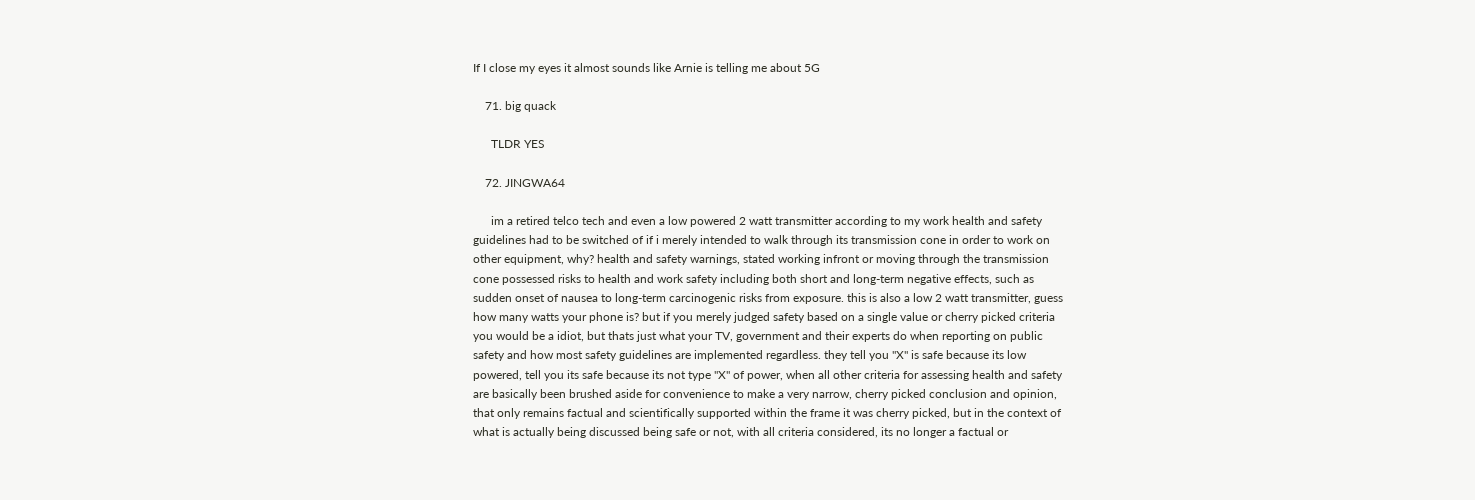If I close my eyes it almost sounds like Arnie is telling me about 5G

    71. big quack

      TLDR YES

    72. JINGWA64

      im a retired telco tech and even a low powered 2 watt transmitter according to my work health and safety guidelines had to be switched of if i merely intended to walk through its transmission cone in order to work on other equipment, why? health and safety warnings, stated working infront or moving through the transmission cone possessed risks to health and work safety including both short and long-term negative effects, such as sudden onset of nausea to long-term carcinogenic risks from exposure. this is also a low 2 watt transmitter, guess how many watts your phone is? but if you merely judged safety based on a single value or cherry picked criteria you would be a idiot, but thats just what your TV, government and their experts do when reporting on public safety and how most safety guidelines are implemented regardless. they tell you "X" is safe because its low powered, tell you its safe because its not type "X" of power, when all other criteria for assessing health and safety are basically been brushed aside for convenience to make a very narrow, cherry picked conclusion and opinion, that only remains factual and scientifically supported within the frame it was cherry picked, but in the context of what is actually being discussed being safe or not, with all criteria considered, its no longer a factual or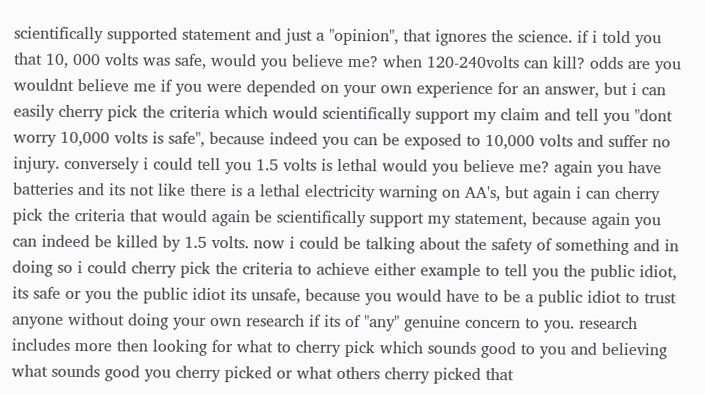scientifically supported statement and just a "opinion", that ignores the science. if i told you that 10, 000 volts was safe, would you believe me? when 120-240volts can kill? odds are you wouldnt believe me if you were depended on your own experience for an answer, but i can easily cherry pick the criteria which would scientifically support my claim and tell you "dont worry 10,000 volts is safe", because indeed you can be exposed to 10,000 volts and suffer no injury. conversely i could tell you 1.5 volts is lethal would you believe me? again you have batteries and its not like there is a lethal electricity warning on AA's, but again i can cherry pick the criteria that would again be scientifically support my statement, because again you can indeed be killed by 1.5 volts. now i could be talking about the safety of something and in doing so i could cherry pick the criteria to achieve either example to tell you the public idiot, its safe or you the public idiot its unsafe, because you would have to be a public idiot to trust anyone without doing your own research if its of "any" genuine concern to you. research includes more then looking for what to cherry pick which sounds good to you and believing what sounds good you cherry picked or what others cherry picked that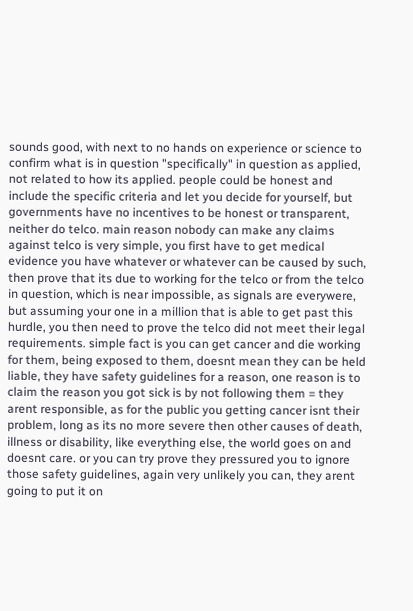sounds good, with next to no hands on experience or science to confirm what is in question "specifically" in question as applied, not related to how its applied. people could be honest and include the specific criteria and let you decide for yourself, but governments have no incentives to be honest or transparent, neither do telco. main reason nobody can make any claims against telco is very simple, you first have to get medical evidence you have whatever or whatever can be caused by such, then prove that its due to working for the telco or from the telco in question, which is near impossible, as signals are everywere, but assuming your one in a million that is able to get past this hurdle, you then need to prove the telco did not meet their legal requirements. simple fact is you can get cancer and die working for them, being exposed to them, doesnt mean they can be held liable, they have safety guidelines for a reason, one reason is to claim the reason you got sick is by not following them = they arent responsible, as for the public you getting cancer isnt their problem, long as its no more severe then other causes of death, illness or disability, like everything else, the world goes on and doesnt care. or you can try prove they pressured you to ignore those safety guidelines, again very unlikely you can, they arent going to put it on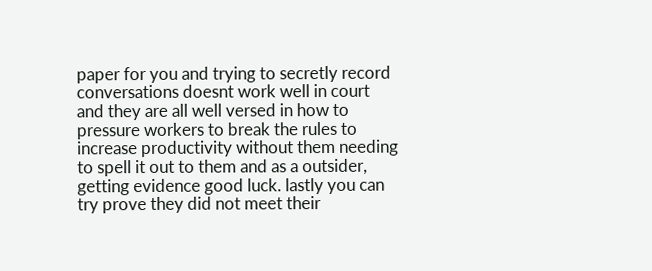paper for you and trying to secretly record conversations doesnt work well in court and they are all well versed in how to pressure workers to break the rules to increase productivity without them needing to spell it out to them and as a outsider, getting evidence good luck. lastly you can try prove they did not meet their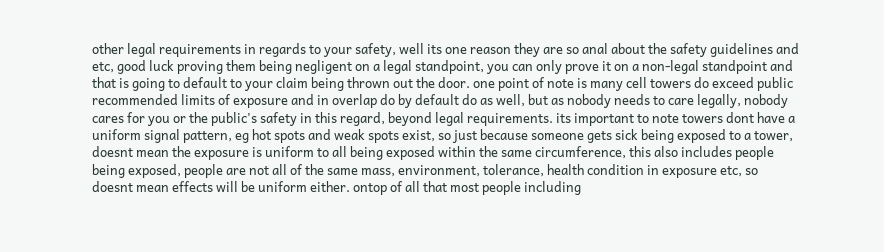other legal requirements in regards to your safety, well its one reason they are so anal about the safety guidelines and etc, good luck proving them being negligent on a legal standpoint, you can only prove it on a non-legal standpoint and that is going to default to your claim being thrown out the door. one point of note is many cell towers do exceed public recommended limits of exposure and in overlap do by default do as well, but as nobody needs to care legally, nobody cares for you or the public's safety in this regard, beyond legal requirements. its important to note towers dont have a uniform signal pattern, eg hot spots and weak spots exist, so just because someone gets sick being exposed to a tower, doesnt mean the exposure is uniform to all being exposed within the same circumference, this also includes people being exposed, people are not all of the same mass, environment, tolerance, health condition in exposure etc, so doesnt mean effects will be uniform either. ontop of all that most people including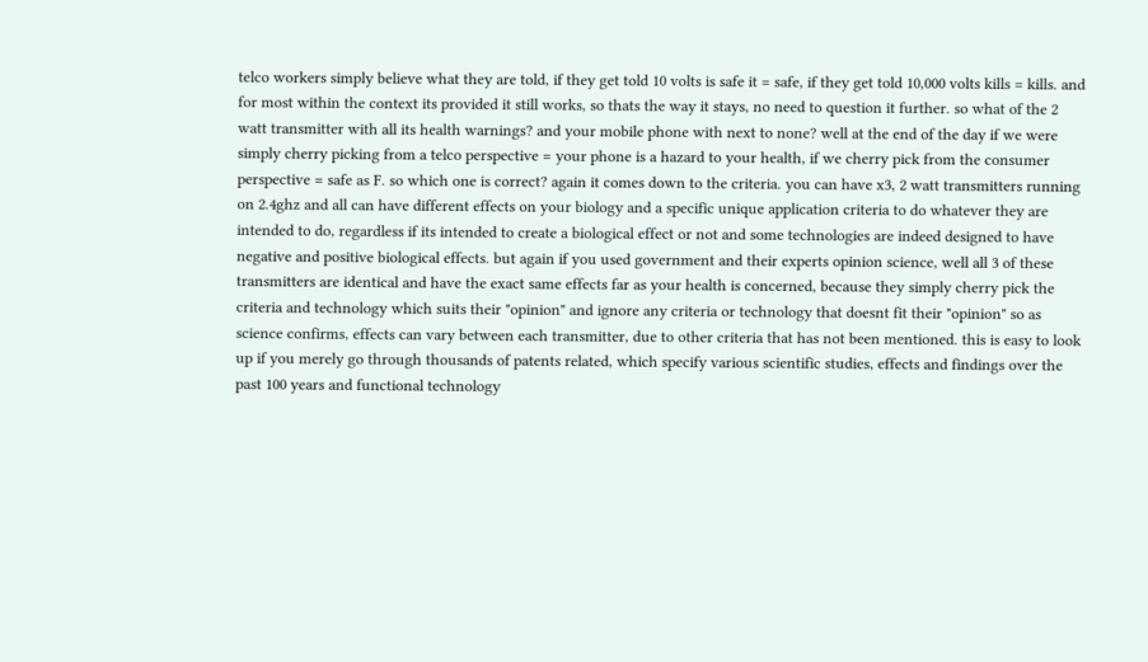telco workers simply believe what they are told, if they get told 10 volts is safe it = safe, if they get told 10,000 volts kills = kills. and for most within the context its provided it still works, so thats the way it stays, no need to question it further. so what of the 2 watt transmitter with all its health warnings? and your mobile phone with next to none? well at the end of the day if we were simply cherry picking from a telco perspective = your phone is a hazard to your health, if we cherry pick from the consumer perspective = safe as F. so which one is correct? again it comes down to the criteria. you can have x3, 2 watt transmitters running on 2.4ghz and all can have different effects on your biology and a specific unique application criteria to do whatever they are intended to do, regardless if its intended to create a biological effect or not and some technologies are indeed designed to have negative and positive biological effects. but again if you used government and their experts opinion science, well all 3 of these transmitters are identical and have the exact same effects far as your health is concerned, because they simply cherry pick the criteria and technology which suits their "opinion" and ignore any criteria or technology that doesnt fit their "opinion" so as science confirms, effects can vary between each transmitter, due to other criteria that has not been mentioned. this is easy to look up if you merely go through thousands of patents related, which specify various scientific studies, effects and findings over the past 100 years and functional technology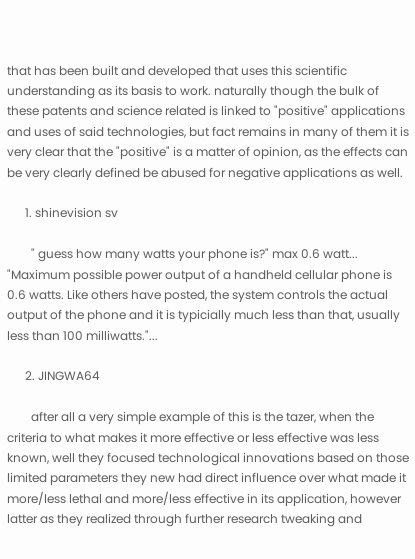that has been built and developed that uses this scientific understanding as its basis to work. naturally though the bulk of these patents and science related is linked to "positive" applications and uses of said technologies, but fact remains in many of them it is very clear that the "positive" is a matter of opinion, as the effects can be very clearly defined be abused for negative applications as well.

      1. shinevision sv

        " guess how many watts your phone is?" max 0.6 watt... "Maximum possible power output of a handheld cellular phone is 0.6 watts. Like others have posted, the system controls the actual output of the phone and it is typicially much less than that, usually less than 100 milliwatts."...

      2. JINGWA64

        after all a very simple example of this is the tazer, when the criteria to what makes it more effective or less effective was less known, well they focused technological innovations based on those limited parameters they new had direct influence over what made it more/less lethal and more/less effective in its application, however latter as they realized through further research tweaking and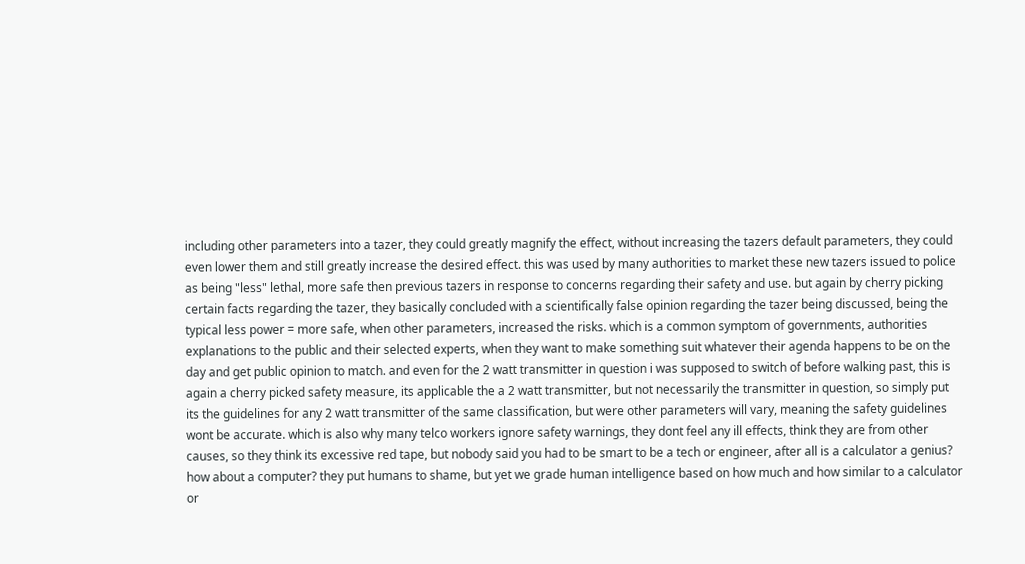including other parameters into a tazer, they could greatly magnify the effect, without increasing the tazers default parameters, they could even lower them and still greatly increase the desired effect. this was used by many authorities to market these new tazers issued to police as being "less" lethal, more safe then previous tazers in response to concerns regarding their safety and use. but again by cherry picking certain facts regarding the tazer, they basically concluded with a scientifically false opinion regarding the tazer being discussed, being the typical less power = more safe, when other parameters, increased the risks. which is a common symptom of governments, authorities explanations to the public and their selected experts, when they want to make something suit whatever their agenda happens to be on the day and get public opinion to match. and even for the 2 watt transmitter in question i was supposed to switch of before walking past, this is again a cherry picked safety measure, its applicable the a 2 watt transmitter, but not necessarily the transmitter in question, so simply put its the guidelines for any 2 watt transmitter of the same classification, but were other parameters will vary, meaning the safety guidelines wont be accurate. which is also why many telco workers ignore safety warnings, they dont feel any ill effects, think they are from other causes, so they think its excessive red tape, but nobody said you had to be smart to be a tech or engineer, after all is a calculator a genius? how about a computer? they put humans to shame, but yet we grade human intelligence based on how much and how similar to a calculator or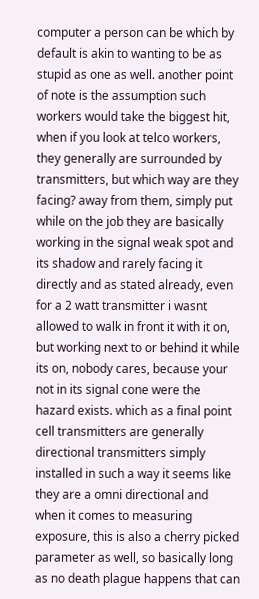computer a person can be which by default is akin to wanting to be as stupid as one as well. another point of note is the assumption such workers would take the biggest hit, when if you look at telco workers, they generally are surrounded by transmitters, but which way are they facing? away from them, simply put while on the job they are basically working in the signal weak spot and its shadow and rarely facing it directly and as stated already, even for a 2 watt transmitter i wasnt allowed to walk in front it with it on, but working next to or behind it while its on, nobody cares, because your not in its signal cone were the hazard exists. which as a final point cell transmitters are generally directional transmitters simply installed in such a way it seems like they are a omni directional and when it comes to measuring exposure, this is also a cherry picked parameter as well, so basically long as no death plague happens that can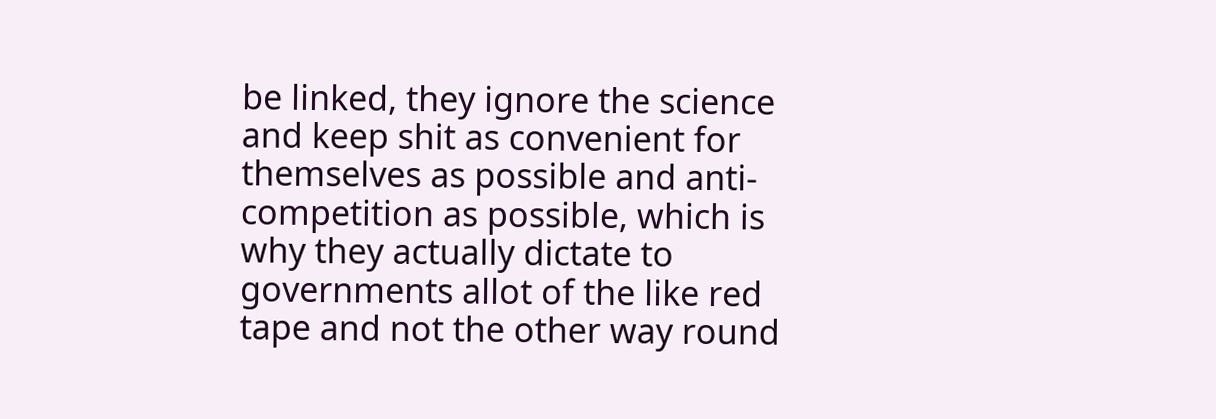be linked, they ignore the science and keep shit as convenient for themselves as possible and anti-competition as possible, which is why they actually dictate to governments allot of the like red tape and not the other way round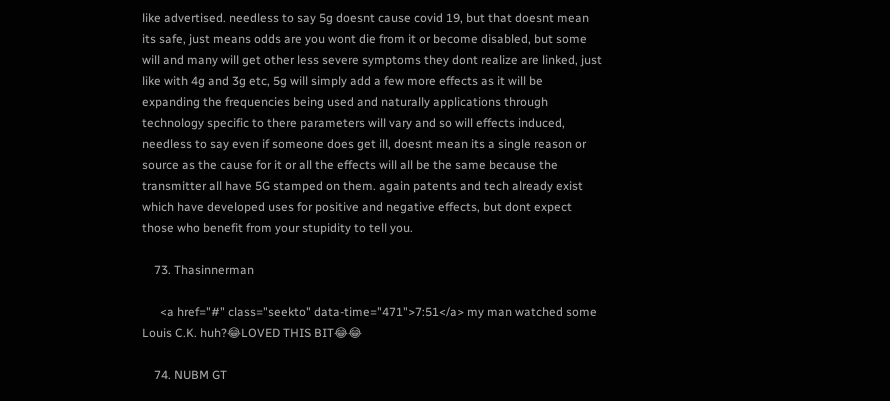like advertised. needless to say 5g doesnt cause covid 19, but that doesnt mean its safe, just means odds are you wont die from it or become disabled, but some will and many will get other less severe symptoms they dont realize are linked, just like with 4g and 3g etc, 5g will simply add a few more effects as it will be expanding the frequencies being used and naturally applications through technology specific to there parameters will vary and so will effects induced, needless to say even if someone does get ill, doesnt mean its a single reason or source as the cause for it or all the effects will all be the same because the transmitter all have 5G stamped on them. again patents and tech already exist which have developed uses for positive and negative effects, but dont expect those who benefit from your stupidity to tell you.

    73. Thasinnerman

      <a href="#" class="seekto" data-time="471">7:51</a> my man watched some Louis C.K. huh?😂LOVED THIS BIT😂😂

    74. NUBM GT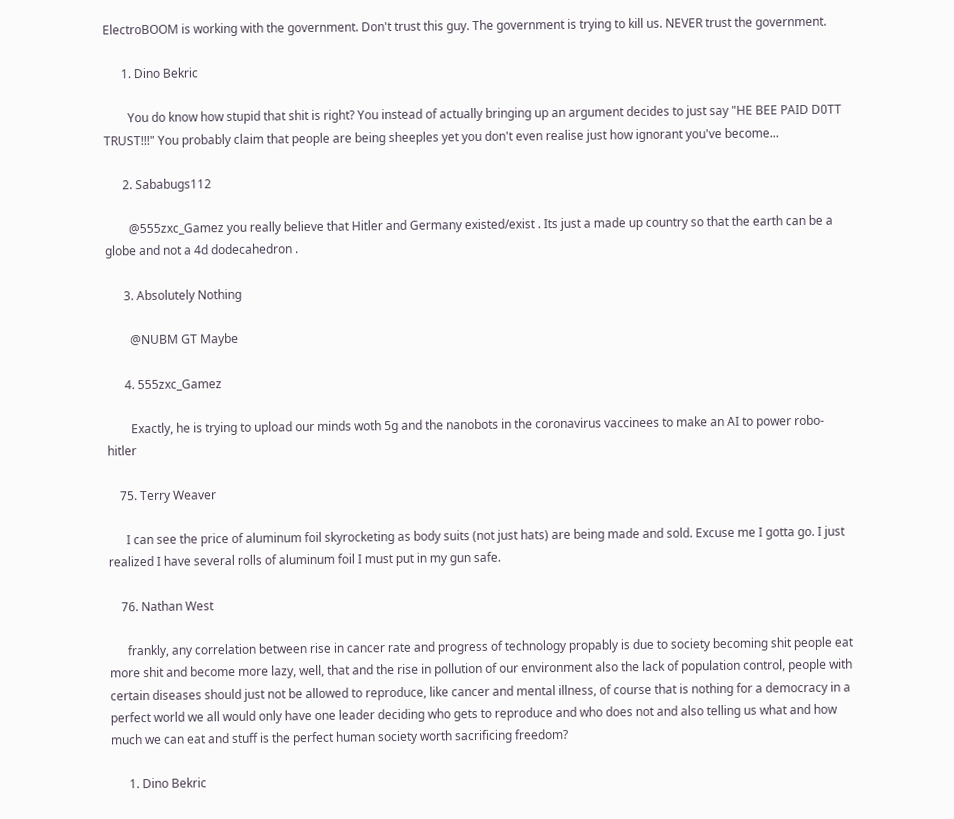ElectroBOOM is working with the government. Don't trust this guy. The government is trying to kill us. NEVER trust the government.

      1. Dino Bekric

        You do know how stupid that shit is right? You instead of actually bringing up an argument decides to just say "HE BEE PAID D0TT TRUST!!!" You probably claim that people are being sheeples yet you don't even realise just how ignorant you've become...

      2. Sababugs112

        @555zxc_Gamez you really believe that Hitler and Germany existed/exist . Its just a made up country so that the earth can be a globe and not a 4d dodecahedron .

      3. Absolutely Nothing

        @NUBM GT Maybe

      4. 555zxc_Gamez

        Exactly, he is trying to upload our minds woth 5g and the nanobots in the coronavirus vaccinees to make an AI to power robo-hitler

    75. Terry Weaver

      I can see the price of aluminum foil skyrocketing as body suits (not just hats) are being made and sold. Excuse me I gotta go. I just realized I have several rolls of aluminum foil I must put in my gun safe.

    76. Nathan West

      frankly, any correlation between rise in cancer rate and progress of technology propably is due to society becoming shit people eat more shit and become more lazy, well, that and the rise in pollution of our environment also the lack of population control, people with certain diseases should just not be allowed to reproduce, like cancer and mental illness, of course that is nothing for a democracy in a perfect world we all would only have one leader deciding who gets to reproduce and who does not and also telling us what and how much we can eat and stuff is the perfect human society worth sacrificing freedom?

      1. Dino Bekric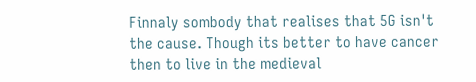Finnaly sombody that realises that 5G isn't the cause. Though its better to have cancer then to live in the medieval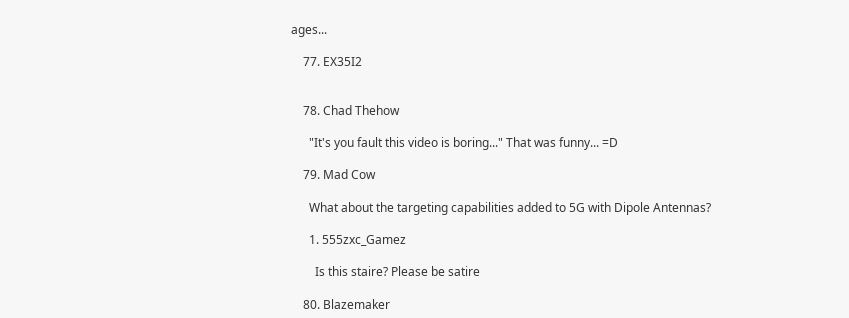ages...

    77. EX35I2


    78. Chad Thehow

      "It's you fault this video is boring..." That was funny... =D

    79. Mad Cow

      What about the targeting capabilities added to 5G with Dipole Antennas?

      1. 555zxc_Gamez

        Is this staire? Please be satire

    80. Blazemaker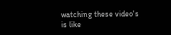watching these video's is like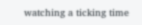watching a ticking time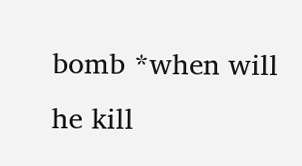bomb *when will he kill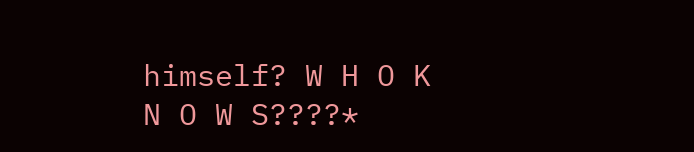himself? W H O K N O W S????*